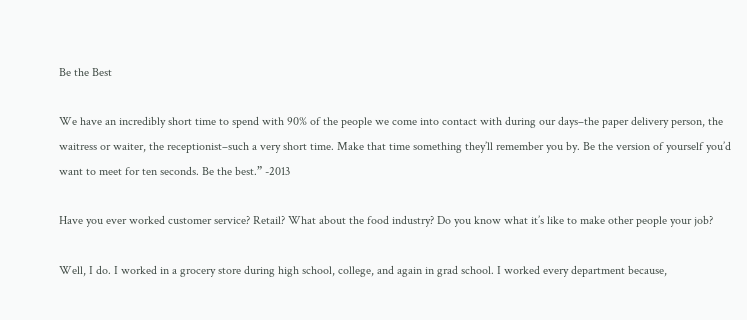Be the Best

We have an incredibly short time to spend with 90% of the people we come into contact with during our days–the paper delivery person, the waitress or waiter, the receptionist–such a very short time. Make that time something they’ll remember you by. Be the version of yourself you’d want to meet for ten seconds. Be the best.” -2013

Have you ever worked customer service? Retail? What about the food industry? Do you know what it’s like to make other people your job?

Well, I do. I worked in a grocery store during high school, college, and again in grad school. I worked every department because,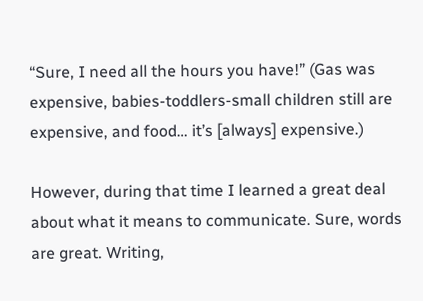“Sure, I need all the hours you have!” (Gas was expensive, babies-toddlers-small children still are expensive, and food… it’s [always] expensive.)

However, during that time I learned a great deal about what it means to communicate. Sure, words are great. Writing,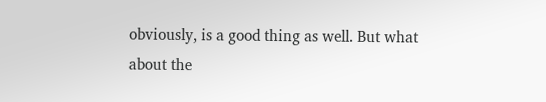obviously, is a good thing as well. But what about the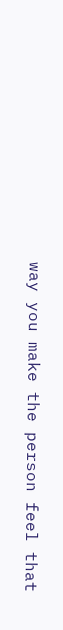way you make the person feel that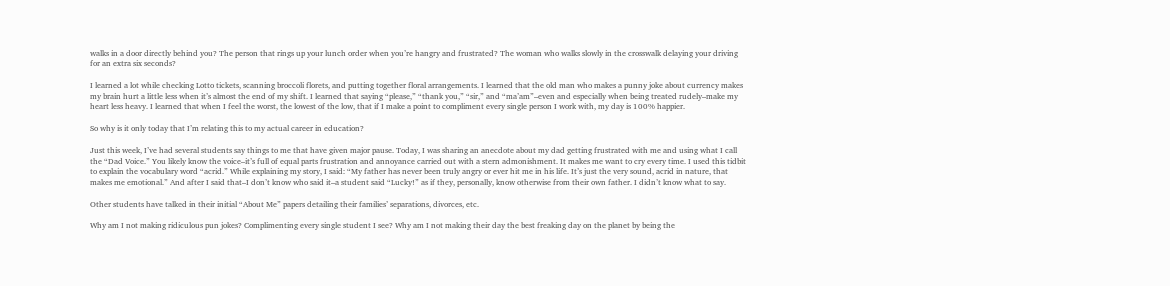walks in a door directly behind you? The person that rings up your lunch order when you’re hangry and frustrated? The woman who walks slowly in the crosswalk delaying your driving for an extra six seconds?

I learned a lot while checking Lotto tickets, scanning broccoli florets, and putting together floral arrangements. I learned that the old man who makes a punny joke about currency makes my brain hurt a little less when it’s almost the end of my shift. I learned that saying “please,” “thank you,” “sir,” and “ma’am”–even and especially when being treated rudely–make my heart less heavy. I learned that when I feel the worst, the lowest of the low, that if I make a point to compliment every single person I work with, my day is 100% happier.

So why is it only today that I’m relating this to my actual career in education?

Just this week, I’ve had several students say things to me that have given major pause. Today, I was sharing an anecdote about my dad getting frustrated with me and using what I call the “Dad Voice.” You likely know the voice–it’s full of equal parts frustration and annoyance carried out with a stern admonishment. It makes me want to cry every time. I used this tidbit to explain the vocabulary word “acrid.” While explaining my story, I said: “My father has never been truly angry or ever hit me in his life. It’s just the very sound, acrid in nature, that makes me emotional.” And after I said that–I don’t know who said it–a student said “Lucky!” as if they, personally, know otherwise from their own father. I didn’t know what to say.

Other students have talked in their initial “About Me” papers detailing their families’ separations, divorces, etc.

Why am I not making ridiculous pun jokes? Complimenting every single student I see? Why am I not making their day the best freaking day on the planet by being the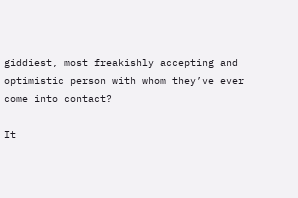giddiest, most freakishly accepting and optimistic person with whom they’ve ever come into contact?

It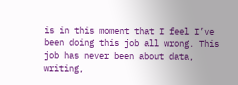is in this moment that I feel I’ve been doing this job all wrong. This job has never been about data, writing,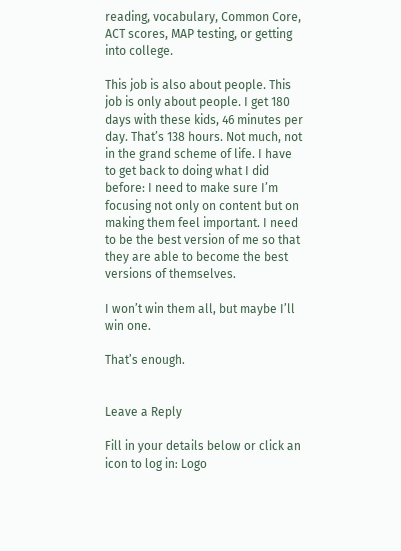reading, vocabulary, Common Core, ACT scores, MAP testing, or getting into college.

This job is also about people. This job is only about people. I get 180 days with these kids, 46 minutes per day. That’s 138 hours. Not much, not in the grand scheme of life. I have to get back to doing what I did before: I need to make sure I’m focusing not only on content but on making them feel important. I need to be the best version of me so that they are able to become the best versions of themselves.

I won’t win them all, but maybe I’ll win one.

That’s enough.


Leave a Reply

Fill in your details below or click an icon to log in: Logo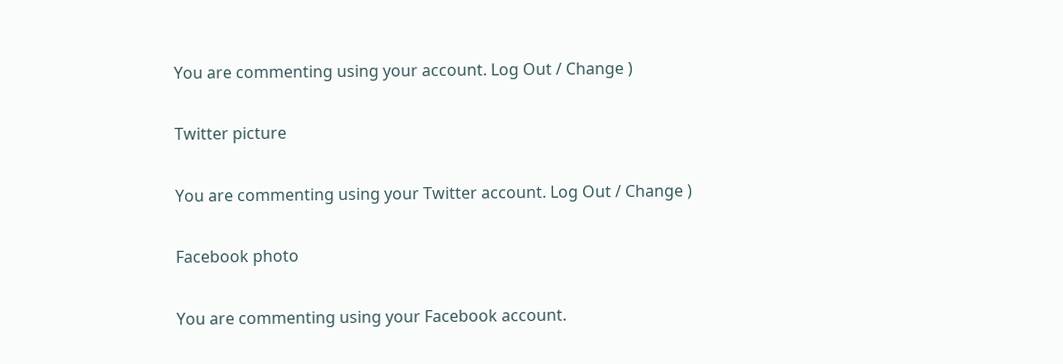You are commenting using your account. Log Out / Change )

Twitter picture

You are commenting using your Twitter account. Log Out / Change )

Facebook photo

You are commenting using your Facebook account.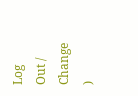Log Out / Change )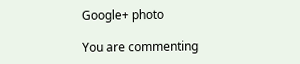Google+ photo

You are commenting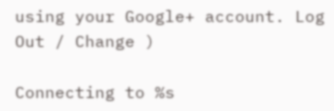using your Google+ account. Log Out / Change )

Connecting to %s